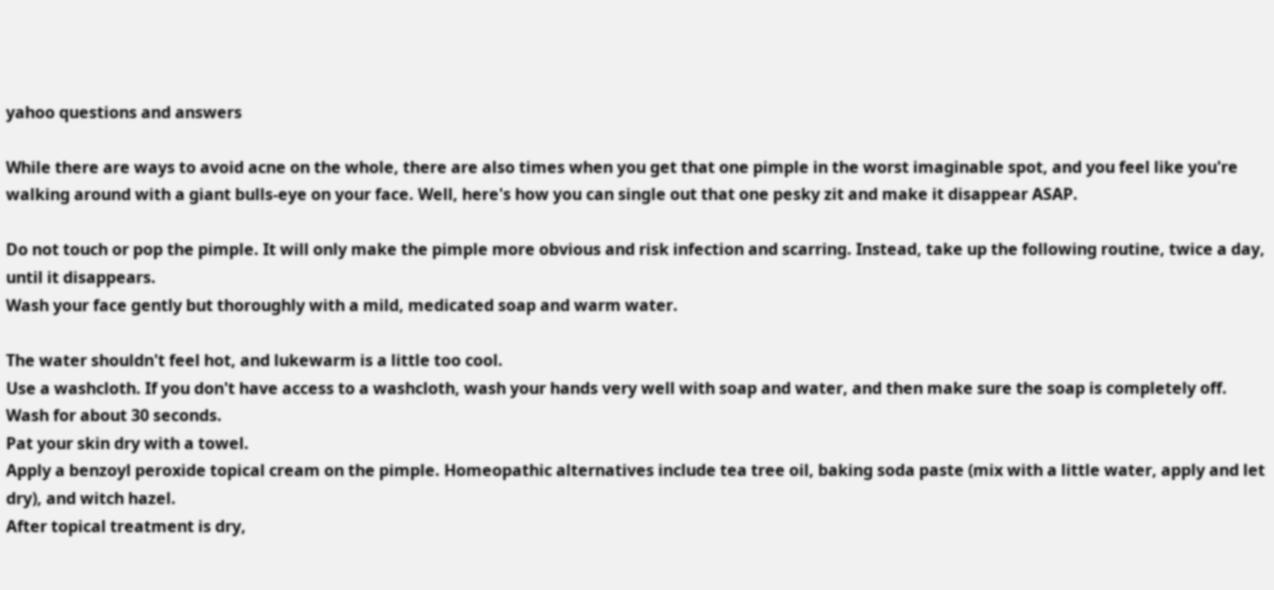yahoo questions and answers

While there are ways to avoid acne on the whole, there are also times when you get that one pimple in the worst imaginable spot, and you feel like you're walking around with a giant bulls-eye on your face. Well, here's how you can single out that one pesky zit and make it disappear ASAP.

Do not touch or pop the pimple. It will only make the pimple more obvious and risk infection and scarring. Instead, take up the following routine, twice a day, until it disappears.
Wash your face gently but thoroughly with a mild, medicated soap and warm water.

The water shouldn't feel hot, and lukewarm is a little too cool.
Use a washcloth. If you don't have access to a washcloth, wash your hands very well with soap and water, and then make sure the soap is completely off.
Wash for about 30 seconds.
Pat your skin dry with a towel.
Apply a benzoyl peroxide topical cream on the pimple. Homeopathic alternatives include tea tree oil, baking soda paste (mix with a little water, apply and let dry), and witch hazel.
After topical treatment is dry,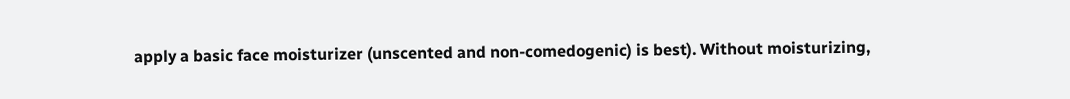apply a basic face moisturizer (unscented and non-comedogenic) is best). Without moisturizing,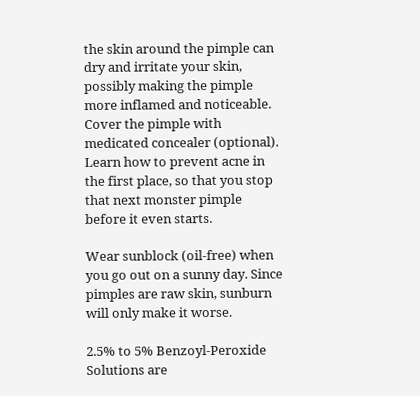the skin around the pimple can dry and irritate your skin, possibly making the pimple more inflamed and noticeable.
Cover the pimple with medicated concealer (optional).
Learn how to prevent acne in the first place, so that you stop that next monster pimple before it even starts.

Wear sunblock (oil-free) when you go out on a sunny day. Since pimples are raw skin, sunburn will only make it worse.

2.5% to 5% Benzoyl-Peroxide Solutions are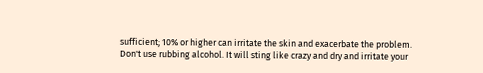sufficient; 10% or higher can irritate the skin and exacerbate the problem.
Don't use rubbing alcohol. It will sting like crazy and dry and irritate your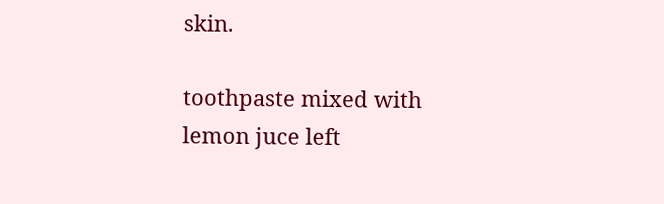skin.

toothpaste mixed with lemon juce left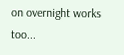on overnight works too...